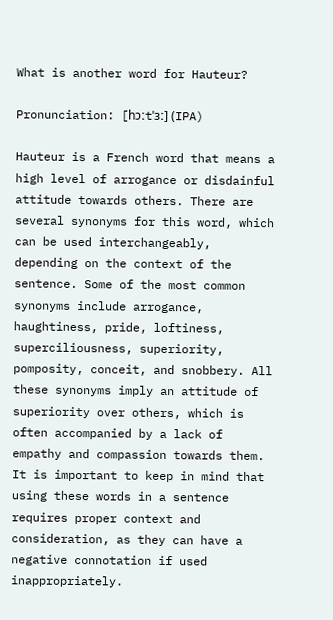What is another word for Hauteur?

Pronunciation: [hɔːtˈɜː] (IPA)

Hauteur is a French word that means a high level of arrogance or disdainful attitude towards others. There are several synonyms for this word, which can be used interchangeably, depending on the context of the sentence. Some of the most common synonyms include arrogance, haughtiness, pride, loftiness, superciliousness, superiority, pomposity, conceit, and snobbery. All these synonyms imply an attitude of superiority over others, which is often accompanied by a lack of empathy and compassion towards them. It is important to keep in mind that using these words in a sentence requires proper context and consideration, as they can have a negative connotation if used inappropriately.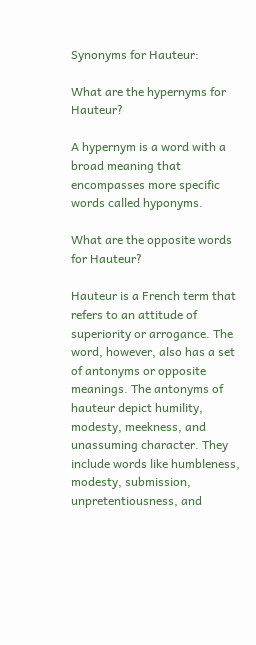Synonyms for Hauteur:

What are the hypernyms for Hauteur?

A hypernym is a word with a broad meaning that encompasses more specific words called hyponyms.

What are the opposite words for Hauteur?

Hauteur is a French term that refers to an attitude of superiority or arrogance. The word, however, also has a set of antonyms or opposite meanings. The antonyms of hauteur depict humility, modesty, meekness, and unassuming character. They include words like humbleness, modesty, submission, unpretentiousness, and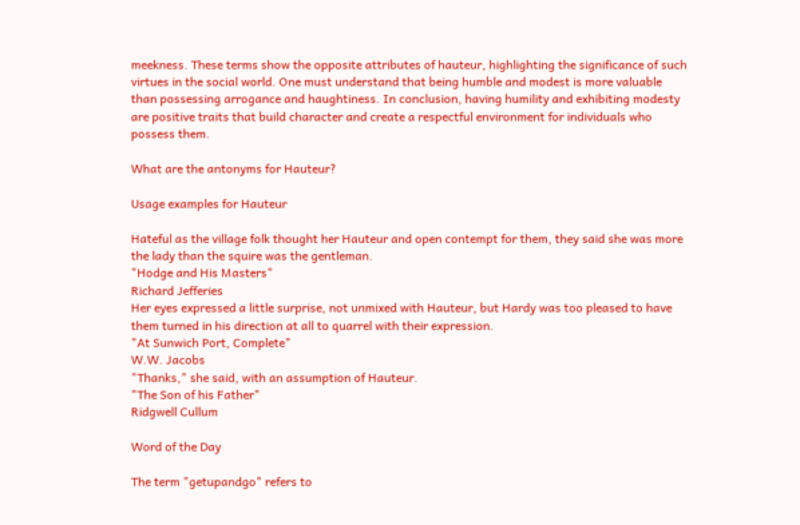meekness. These terms show the opposite attributes of hauteur, highlighting the significance of such virtues in the social world. One must understand that being humble and modest is more valuable than possessing arrogance and haughtiness. In conclusion, having humility and exhibiting modesty are positive traits that build character and create a respectful environment for individuals who possess them.

What are the antonyms for Hauteur?

Usage examples for Hauteur

Hateful as the village folk thought her Hauteur and open contempt for them, they said she was more the lady than the squire was the gentleman.
"Hodge and His Masters"
Richard Jefferies
Her eyes expressed a little surprise, not unmixed with Hauteur, but Hardy was too pleased to have them turned in his direction at all to quarrel with their expression.
"At Sunwich Port, Complete"
W.W. Jacobs
"Thanks," she said, with an assumption of Hauteur.
"The Son of his Father"
Ridgwell Cullum

Word of the Day

The term "getupandgo" refers to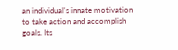an individual's innate motivation to take action and accomplish goals. Its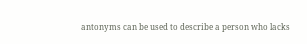antonyms can be used to describe a person who lacks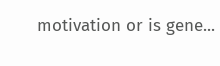motivation or is gene...